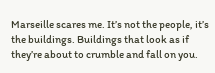Marseille scares me. It’s not the people, it’s the buildings. Buildings that look as if they’re about to crumble and fall on you.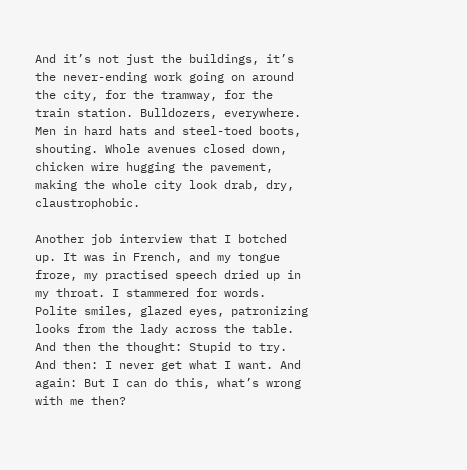And it’s not just the buildings, it’s the never-ending work going on around the city, for the tramway, for the train station. Bulldozers, everywhere. Men in hard hats and steel-toed boots, shouting. Whole avenues closed down, chicken wire hugging the pavement, making the whole city look drab, dry, claustrophobic.

Another job interview that I botched up. It was in French, and my tongue froze, my practised speech dried up in my throat. I stammered for words. Polite smiles, glazed eyes, patronizing looks from the lady across the table. And then the thought: Stupid to try. And then: I never get what I want. And again: But I can do this, what’s wrong with me then?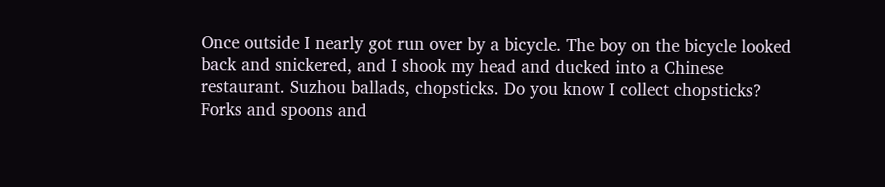Once outside I nearly got run over by a bicycle. The boy on the bicycle looked back and snickered, and I shook my head and ducked into a Chinese restaurant. Suzhou ballads, chopsticks. Do you know I collect chopsticks? Forks and spoons and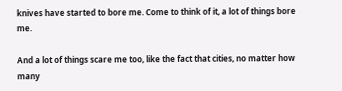knives have started to bore me. Come to think of it, a lot of things bore me.

And a lot of things scare me too, like the fact that cities, no matter how many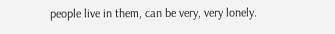people live in them, can be very, very lonely.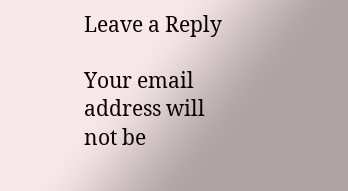Leave a Reply

Your email address will not be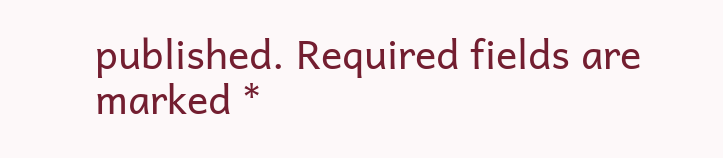published. Required fields are marked *